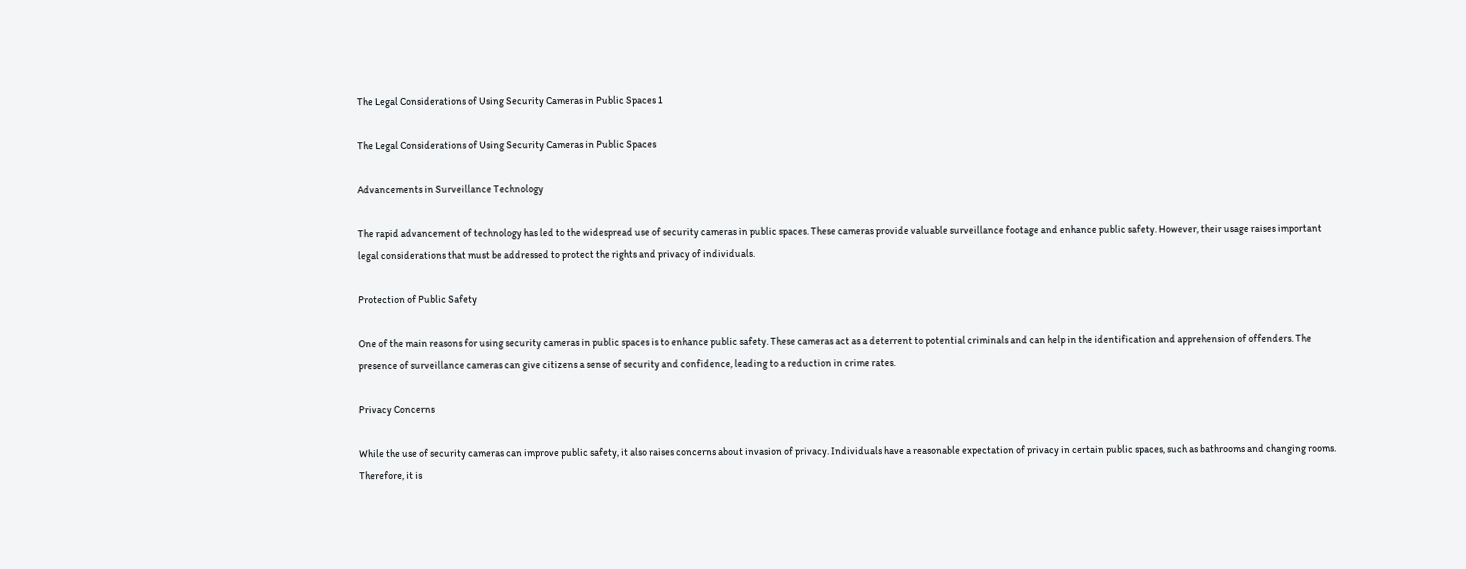The Legal Considerations of Using Security Cameras in Public Spaces 1

The Legal Considerations of Using Security Cameras in Public Spaces

Advancements in Surveillance Technology

The rapid advancement of technology has led to the widespread use of security cameras in public spaces. These cameras provide valuable surveillance footage and enhance public safety. However, their usage raises important legal considerations that must be addressed to protect the rights and privacy of individuals.

Protection of Public Safety

One of the main reasons for using security cameras in public spaces is to enhance public safety. These cameras act as a deterrent to potential criminals and can help in the identification and apprehension of offenders. The presence of surveillance cameras can give citizens a sense of security and confidence, leading to a reduction in crime rates.

Privacy Concerns

While the use of security cameras can improve public safety, it also raises concerns about invasion of privacy. Individuals have a reasonable expectation of privacy in certain public spaces, such as bathrooms and changing rooms. Therefore, it is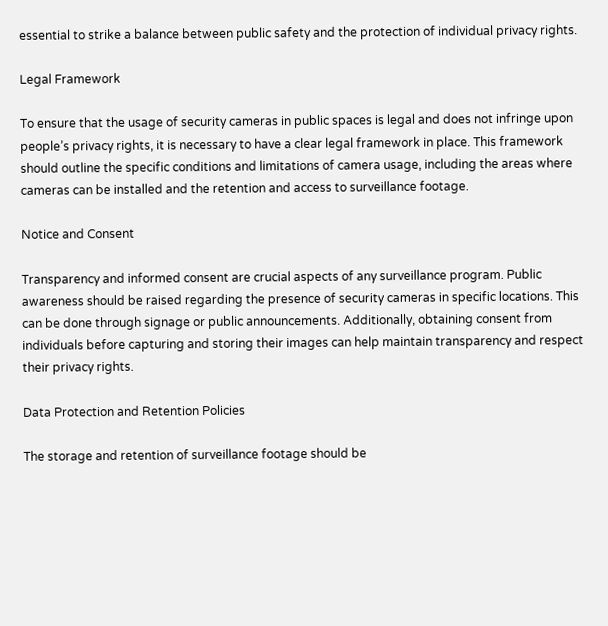essential to strike a balance between public safety and the protection of individual privacy rights.

Legal Framework

To ensure that the usage of security cameras in public spaces is legal and does not infringe upon people’s privacy rights, it is necessary to have a clear legal framework in place. This framework should outline the specific conditions and limitations of camera usage, including the areas where cameras can be installed and the retention and access to surveillance footage.

Notice and Consent

Transparency and informed consent are crucial aspects of any surveillance program. Public awareness should be raised regarding the presence of security cameras in specific locations. This can be done through signage or public announcements. Additionally, obtaining consent from individuals before capturing and storing their images can help maintain transparency and respect their privacy rights.

Data Protection and Retention Policies

The storage and retention of surveillance footage should be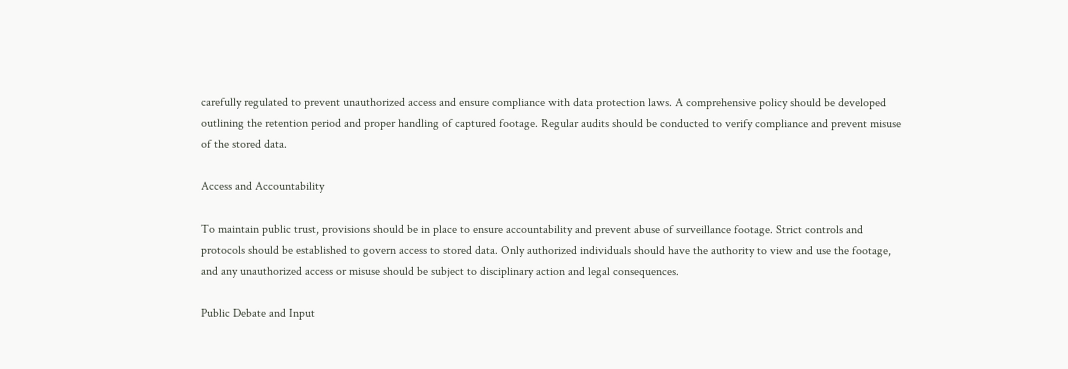carefully regulated to prevent unauthorized access and ensure compliance with data protection laws. A comprehensive policy should be developed outlining the retention period and proper handling of captured footage. Regular audits should be conducted to verify compliance and prevent misuse of the stored data.

Access and Accountability

To maintain public trust, provisions should be in place to ensure accountability and prevent abuse of surveillance footage. Strict controls and protocols should be established to govern access to stored data. Only authorized individuals should have the authority to view and use the footage, and any unauthorized access or misuse should be subject to disciplinary action and legal consequences.

Public Debate and Input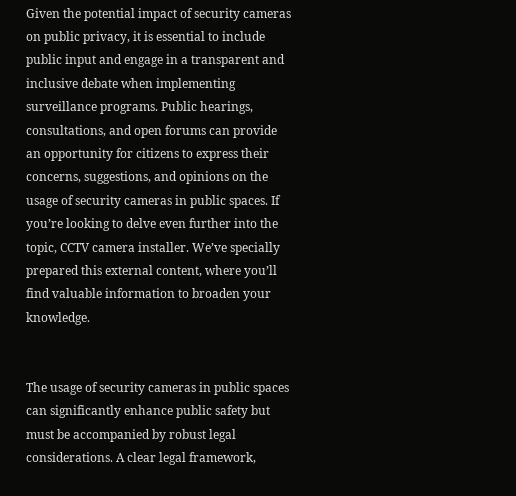Given the potential impact of security cameras on public privacy, it is essential to include public input and engage in a transparent and inclusive debate when implementing surveillance programs. Public hearings, consultations, and open forums can provide an opportunity for citizens to express their concerns, suggestions, and opinions on the usage of security cameras in public spaces. If you’re looking to delve even further into the topic, CCTV camera installer. We’ve specially prepared this external content, where you’ll find valuable information to broaden your knowledge.


The usage of security cameras in public spaces can significantly enhance public safety but must be accompanied by robust legal considerations. A clear legal framework,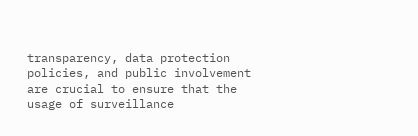transparency, data protection policies, and public involvement are crucial to ensure that the usage of surveillance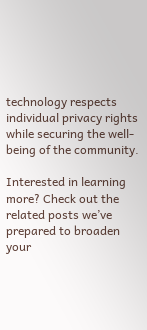technology respects individual privacy rights while securing the well-being of the community.

Interested in learning more? Check out the related posts we’ve prepared to broaden your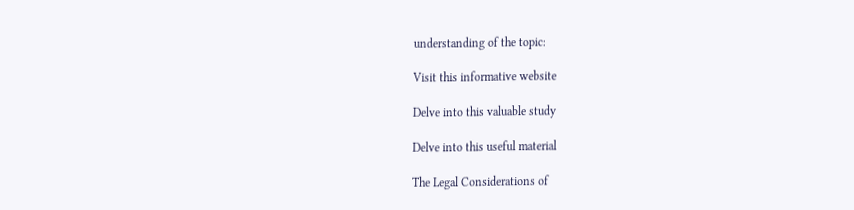understanding of the topic:

Visit this informative website

Delve into this valuable study

Delve into this useful material

The Legal Considerations of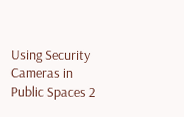Using Security Cameras in Public Spaces 2